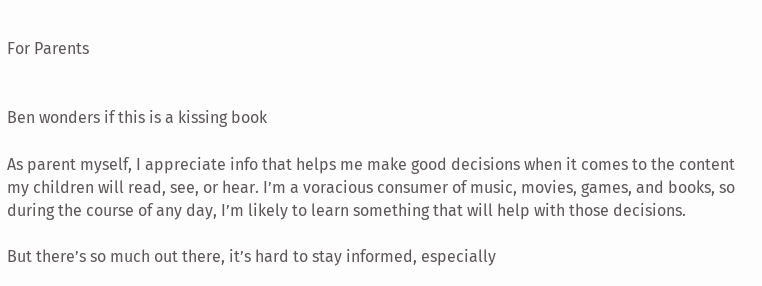For Parents


Ben wonders if this is a kissing book

As parent myself, I appreciate info that helps me make good decisions when it comes to the content my children will read, see, or hear. I’m a voracious consumer of music, movies, games, and books, so during the course of any day, I’m likely to learn something that will help with those decisions.

But there’s so much out there, it’s hard to stay informed, especially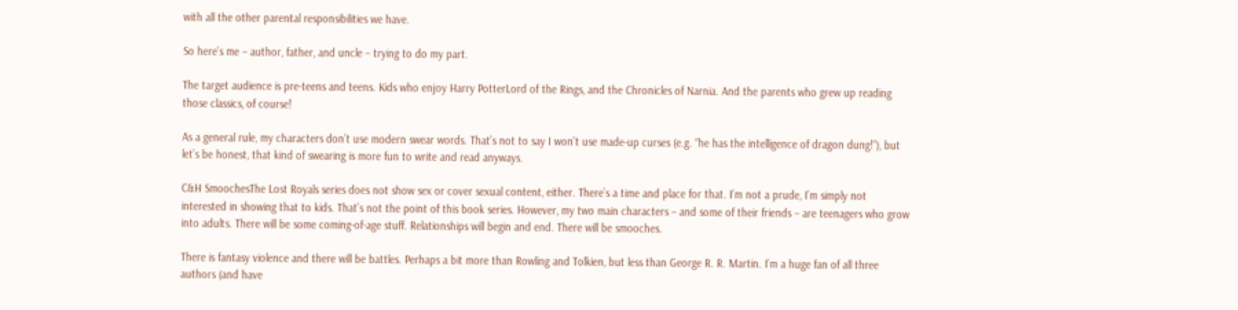with all the other parental responsibilities we have.

So here’s me – author, father, and uncle – trying to do my part.

The target audience is pre-teens and teens. Kids who enjoy Harry PotterLord of the Rings, and the Chronicles of Narnia. And the parents who grew up reading those classics, of course!

As a general rule, my characters don’t use modern swear words. That’s not to say I won’t use made-up curses (e.g. “he has the intelligence of dragon dung!”), but let’s be honest, that kind of swearing is more fun to write and read anyways.

C&H SmoochesThe Lost Royals series does not show sex or cover sexual content, either. There’s a time and place for that. I’m not a prude, I’m simply not interested in showing that to kids. That’s not the point of this book series. However, my two main characters – and some of their friends – are teenagers who grow into adults. There will be some coming-of-age stuff. Relationships will begin and end. There will be smooches.

There is fantasy violence and there will be battles. Perhaps a bit more than Rowling and Tolkien, but less than George R. R. Martin. I’m a huge fan of all three authors (and have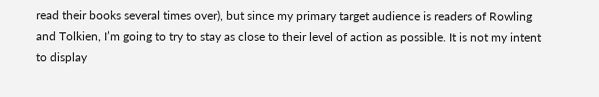read their books several times over), but since my primary target audience is readers of Rowling and Tolkien, I’m going to try to stay as close to their level of action as possible. It is not my intent to display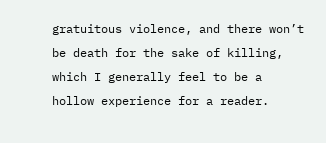gratuitous violence, and there won’t be death for the sake of killing, which I generally feel to be a hollow experience for a reader.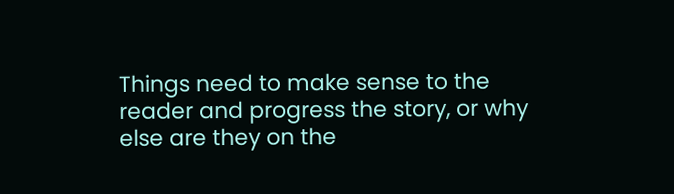Things need to make sense to the reader and progress the story, or why else are they on the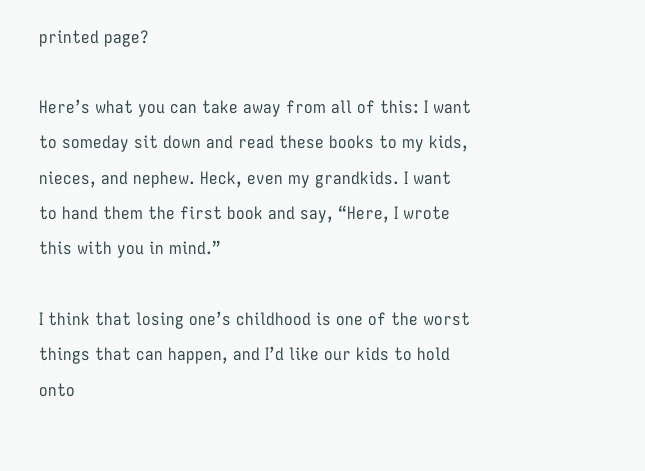printed page?

Here’s what you can take away from all of this: I want to someday sit down and read these books to my kids, nieces, and nephew. Heck, even my grandkids. I want to hand them the first book and say, “Here, I wrote this with you in mind.”

I think that losing one’s childhood is one of the worst things that can happen, and I’d like our kids to hold onto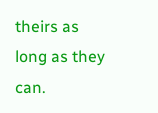theirs as long as they can.